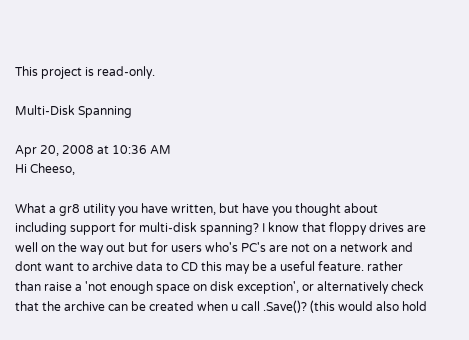This project is read-only.

Multi-Disk Spanning

Apr 20, 2008 at 10:36 AM
Hi Cheeso,

What a gr8 utility you have written, but have you thought about including support for multi-disk spanning? I know that floppy drives are well on the way out but for users who's PC's are not on a network and dont want to archive data to CD this may be a useful feature. rather than raise a 'not enough space on disk exception', or alternatively check that the archive can be created when u call .Save()? (this would also hold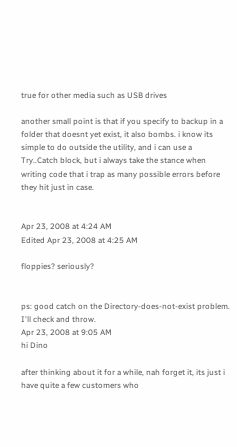true for other media such as USB drives

another small point is that if you specify to backup in a folder that doesnt yet exist, it also bombs. i know its simple to do outside the utility, and i can use a Try..Catch block, but i always take the stance when writing code that i trap as many possible errors before they hit just in case.


Apr 23, 2008 at 4:24 AM
Edited Apr 23, 2008 at 4:25 AM

floppies? seriously?


ps: good catch on the Directory-does-not-exist problem. I'll check and throw.
Apr 23, 2008 at 9:05 AM
hi Dino

after thinking about it for a while, nah forget it, its just i have quite a few customers who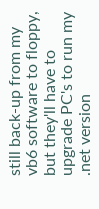still back-up from my vb6 software to floppy, but they'll have to upgrade PC's to run my .net version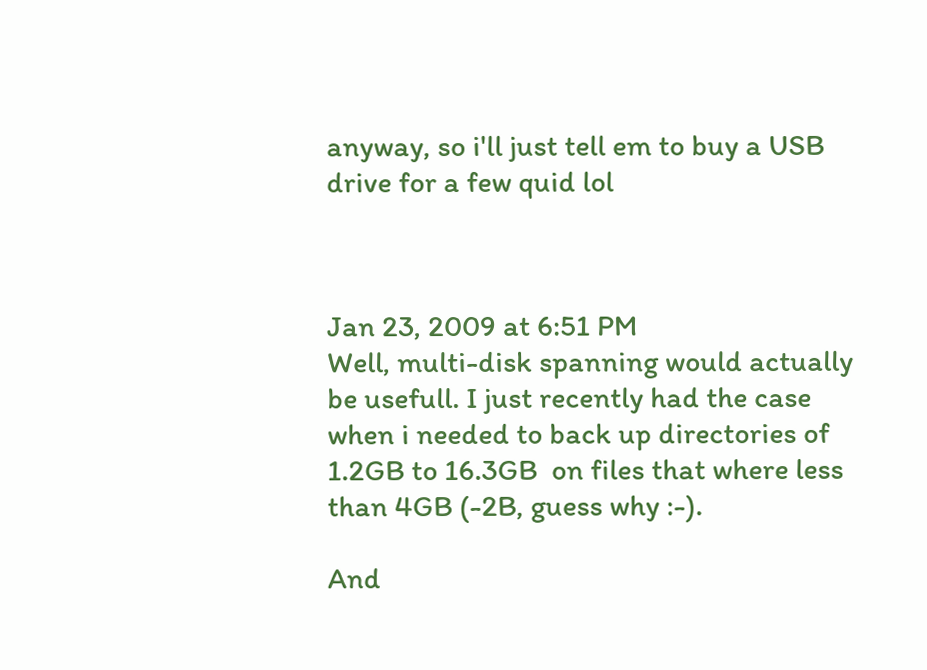anyway, so i'll just tell em to buy a USB drive for a few quid lol



Jan 23, 2009 at 6:51 PM
Well, multi-disk spanning would actually be usefull. I just recently had the case when i needed to back up directories of 1.2GB to 16.3GB  on files that where less than 4GB (-2B, guess why :-).

And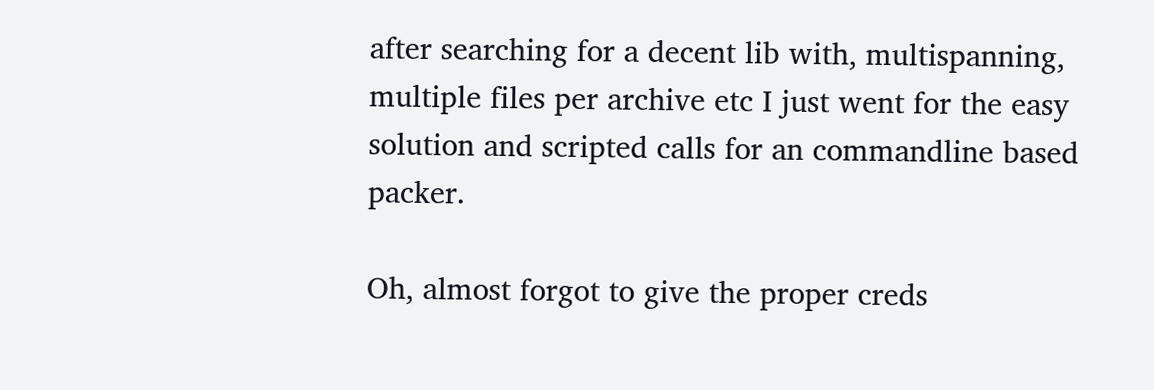after searching for a decent lib with, multispanning, multiple files per archive etc I just went for the easy solution and scripted calls for an commandline based packer.

Oh, almost forgot to give the proper creds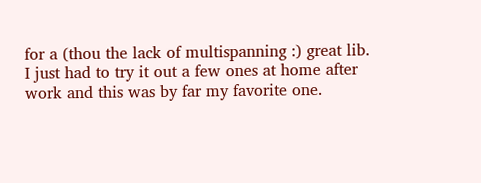for a (thou the lack of multispanning :) great lib.
I just had to try it out a few ones at home after work and this was by far my favorite one.